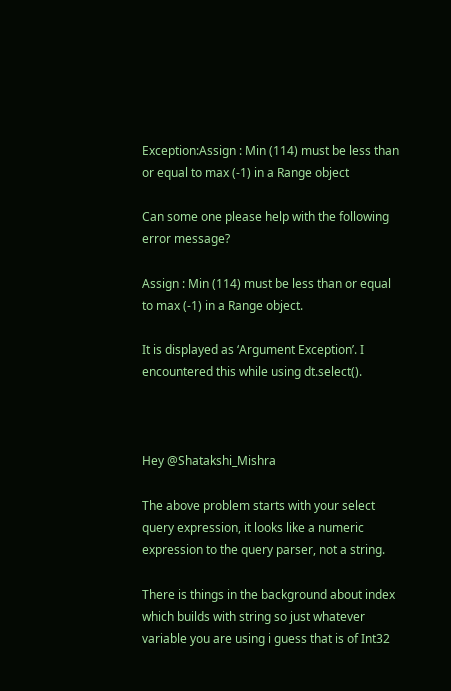Exception:Assign : Min (114) must be less than or equal to max (-1) in a Range object

Can some one please help with the following error message?

Assign : Min (114) must be less than or equal to max (-1) in a Range object.

It is displayed as ‘Argument Exception’. I encountered this while using dt.select().



Hey @Shatakshi_Mishra

The above problem starts with your select query expression, it looks like a numeric expression to the query parser, not a string.

There is things in the background about index which builds with string so just whatever variable you are using i guess that is of Int32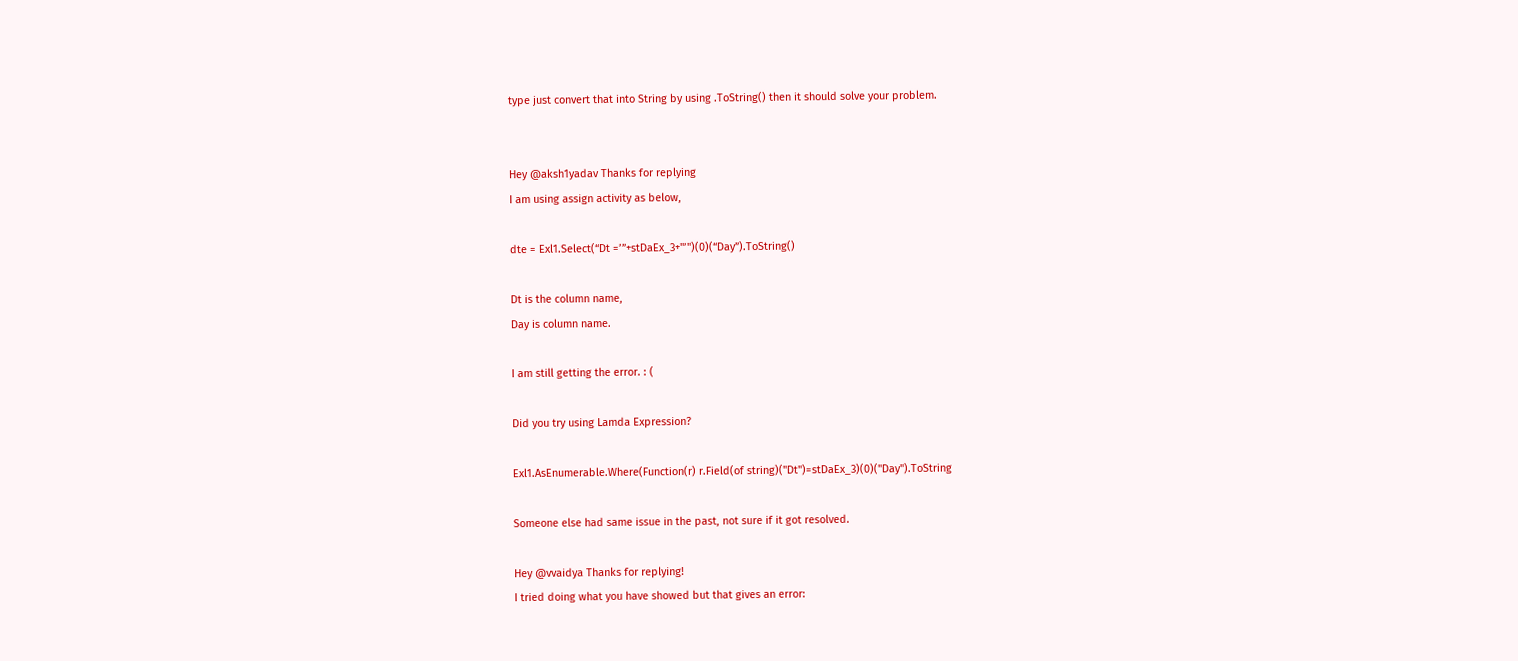type just convert that into String by using .ToString() then it should solve your problem.


Hey @aksh1yadav Thanks for replying
I am using assign activity as below,

dte = Exl1.Select(“Dt =’”+stDaEx_3+"’")(0)(“Day”).ToString()

Dt is the column name,
Day is column name.

I am still getting the error. : (

Did you try using Lamda Expression?

Exl1.AsEnumerable.Where(Function(r) r.Field(of string)("Dt")=stDaEx_3)(0)("Day").ToString

Someone else had same issue in the past, not sure if it got resolved.

Hey @vvaidya Thanks for replying!
I tried doing what you have showed but that gives an error: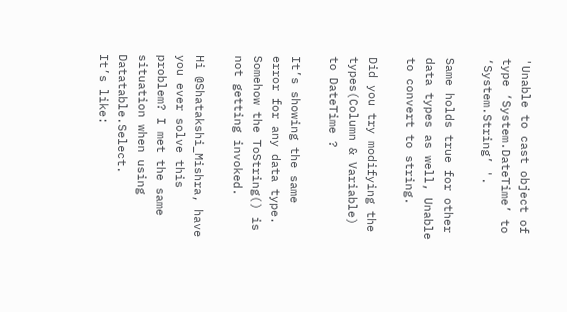'Unable to cast object of type ‘System.DateTime’ to ‘System.String’ '.

Same holds true for other data types as well, Unable to convert to string.

Did you try modifying the types(Column & Variable) to DateTime ?

It’s showing the same error for any data type.
Somehow the ToString() is not getting invoked.

Hi @Shatakshi_Mishra, have you ever solve this problem? I met the same situation when using Datatable.Select.
It’s like: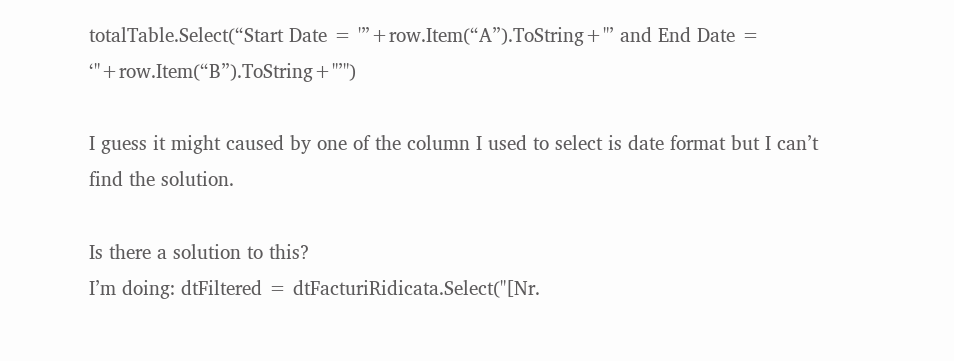totalTable.Select(“Start Date = '”+row.Item(“A”).ToString+"’ and End Date = ‘"+row.Item(“B”).ToString+"’")

I guess it might caused by one of the column I used to select is date format but I can’t find the solution.

Is there a solution to this?
I’m doing: dtFiltered = dtFacturiRidicata.Select("[Nr.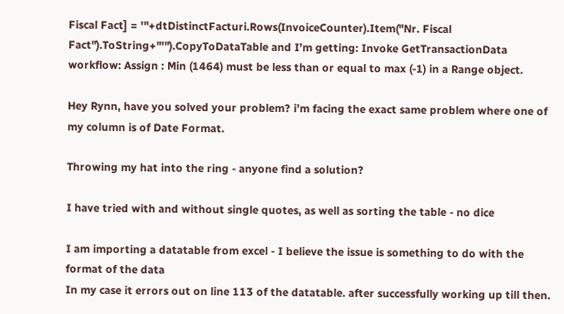Fiscal Fact] = '"+dtDistinctFacturi.Rows(InvoiceCounter).Item("Nr. Fiscal Fact").ToString+"'").CopyToDataTable and I’m getting: Invoke GetTransactionData workflow: Assign : Min (1464) must be less than or equal to max (-1) in a Range object.

Hey Rynn, have you solved your problem? i’m facing the exact same problem where one of my column is of Date Format.

Throwing my hat into the ring - anyone find a solution?

I have tried with and without single quotes, as well as sorting the table - no dice

I am importing a datatable from excel - I believe the issue is something to do with the format of the data
In my case it errors out on line 113 of the datatable. after successfully working up till then.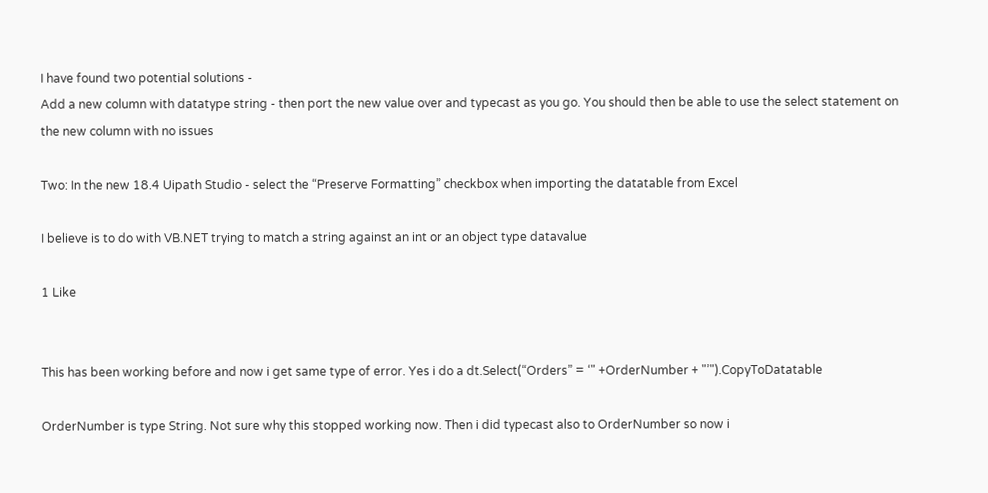I have found two potential solutions -
Add a new column with datatype string - then port the new value over and typecast as you go. You should then be able to use the select statement on the new column with no issues

Two: In the new 18.4 Uipath Studio - select the “Preserve Formatting” checkbox when importing the datatable from Excel

I believe is to do with VB.NET trying to match a string against an int or an object type datavalue

1 Like


This has been working before and now i get same type of error. Yes i do a dt.Select(“Orders” = ‘" +OrderNumber + "’").CopyToDatatable

OrderNumber is type String. Not sure why this stopped working now. Then i did typecast also to OrderNumber so now i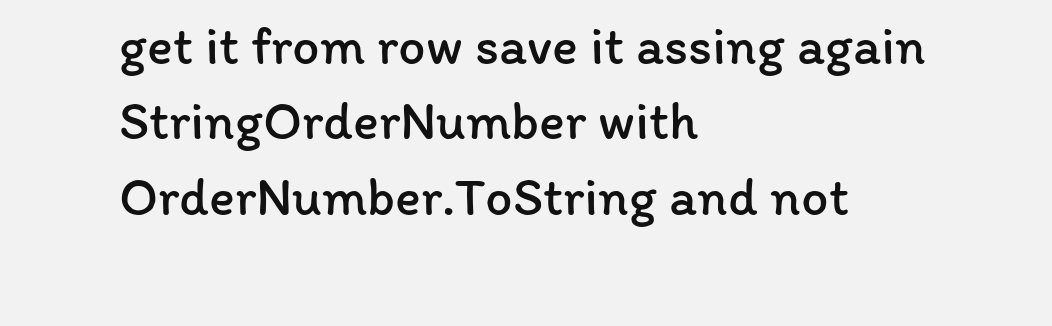get it from row save it assing again StringOrderNumber with OrderNumber.ToString and not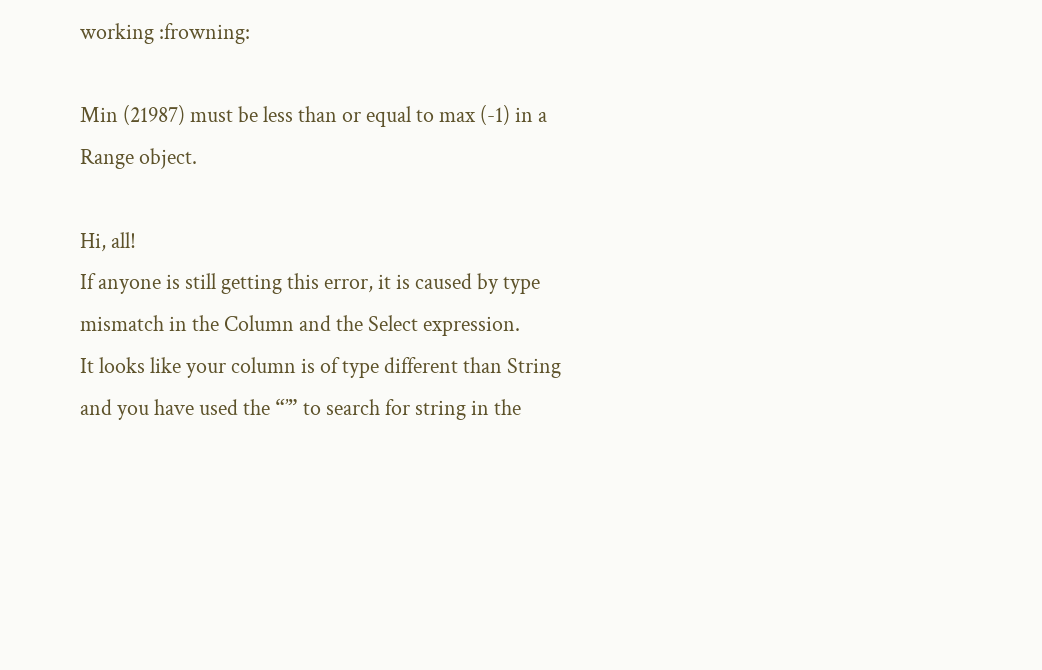working :frowning:

Min (21987) must be less than or equal to max (-1) in a Range object.

Hi, all!
If anyone is still getting this error, it is caused by type mismatch in the Column and the Select expression.
It looks like your column is of type different than String and you have used the “’” to search for string in the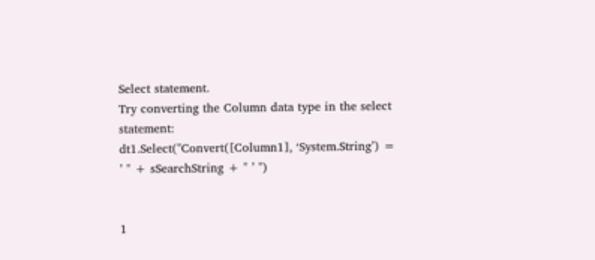Select statement.
Try converting the Column data type in the select statement:
dt1.Select("Convert([Column1], ‘System.String’) = ’ " + sSearchString + " ’ ")


1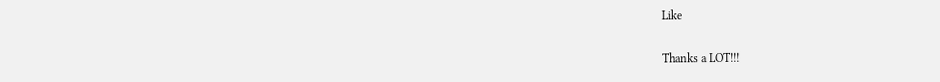Like

Thanks a LOT!!!